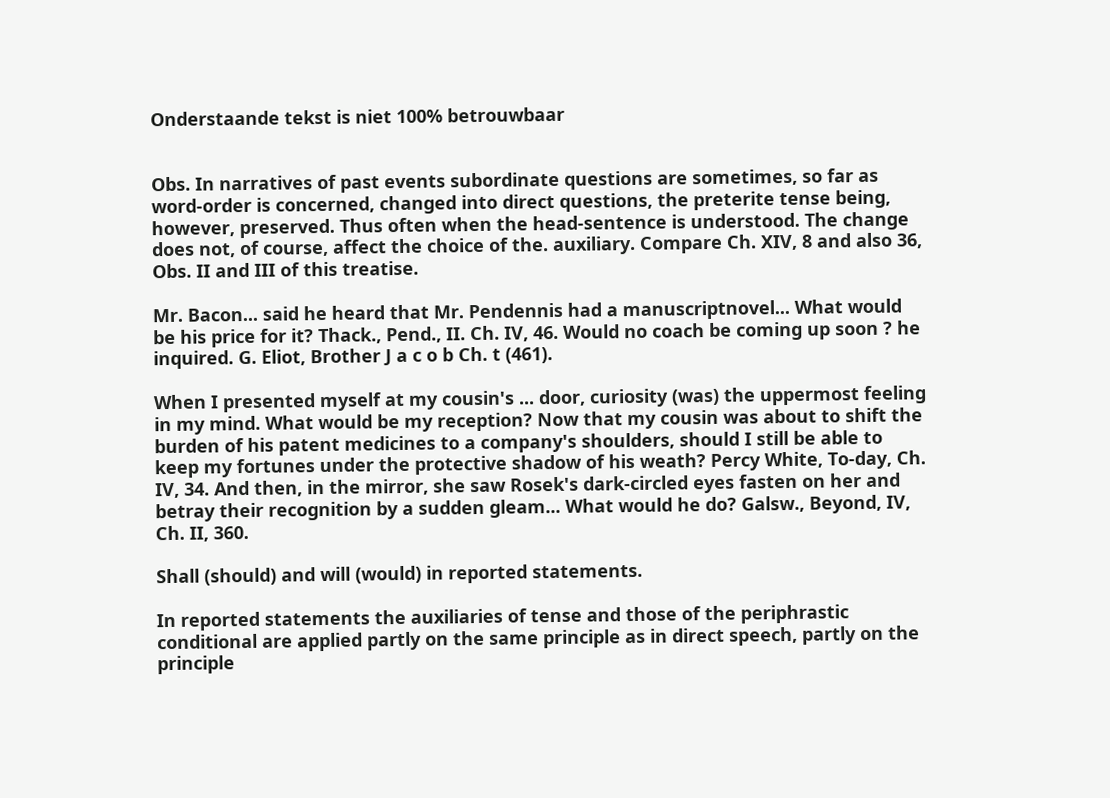Onderstaande tekst is niet 100% betrouwbaar


Obs. In narratives of past events subordinate questions are sometimes, so far as word-order is concerned, changed into direct questions, the preterite tense being, however, preserved. Thus often when the head-sentence is understood. The change does not, of course, affect the choice of the. auxiliary. Compare Ch. XIV, 8 and also 36, Obs. II and III of this treatise.

Mr. Bacon... said he heard that Mr. Pendennis had a manuscriptnovel... What would be his price for it? Thack., Pend., II. Ch. IV, 46. Would no coach be coming up soon ? he inquired. G. Eliot, Brother J a c o b Ch. t (461).

When I presented myself at my cousin's ... door, curiosity (was) the uppermost feeling in my mind. What would be my reception? Now that my cousin was about to shift the burden of his patent medicines to a company's shoulders, should I still be able to keep my fortunes under the protective shadow of his weath? Percy White, To-day, Ch. IV, 34. And then, in the mirror, she saw Rosek's dark-circled eyes fasten on her and betray their recognition by a sudden gleam... What would he do? Galsw., Beyond, IV, Ch. II, 360.

Shall (should) and will (would) in reported statements.

In reported statements the auxiliaries of tense and those of the periphrastic conditional are applied partly on the same principle as in direct speech, partly on the principle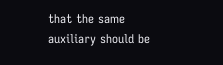that the same auxiliary should be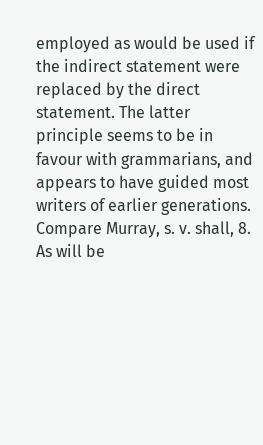employed as would be used if the indirect statement were replaced by the direct statement. The latter principle seems to be in favour with grammarians, and appears to have guided most writers of earlier generations. Compare Murray, s. v. shall, 8. As will be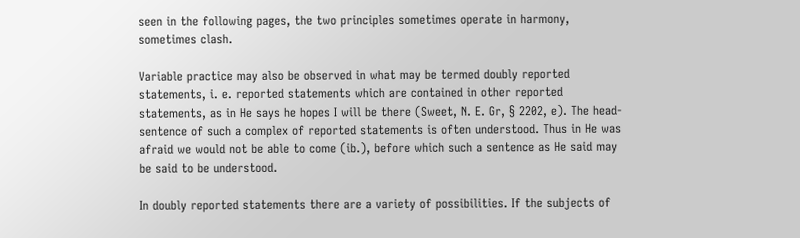seen in the following pages, the two principles sometimes operate in harmony, sometimes clash.

Variable practice may also be observed in what may be termed doubly reported statements, i. e. reported statements which are contained in other reported statements, as in He says he hopes I will be there (Sweet, N. E. Gr, § 2202, e). The head-sentence of such a complex of reported statements is often understood. Thus in He was afraid we would not be able to come (ib.), before which such a sentence as He said may be said to be understood.

In doubly reported statements there are a variety of possibilities. If the subjects of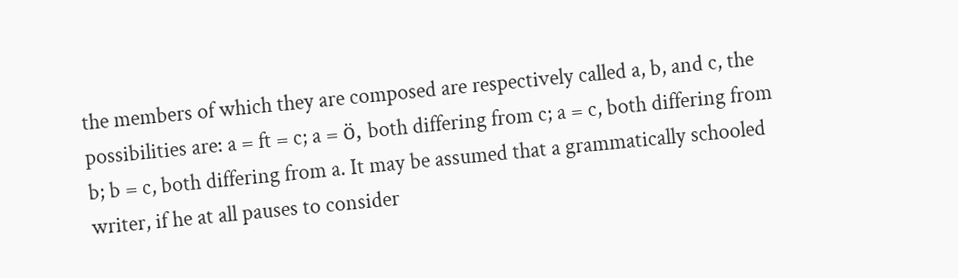the members of which they are composed are respectively called a, b, and c, the possibilities are: a = ft = c; a = ö, both differing from c; a = c, both differing from b; b = c, both differing from a. It may be assumed that a grammatically schooled writer, if he at all pauses to consider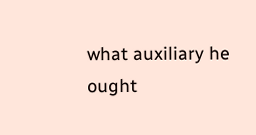what auxiliary he ought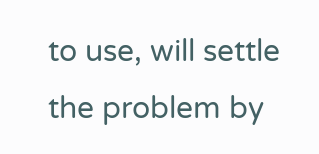to use, will settle the problem by